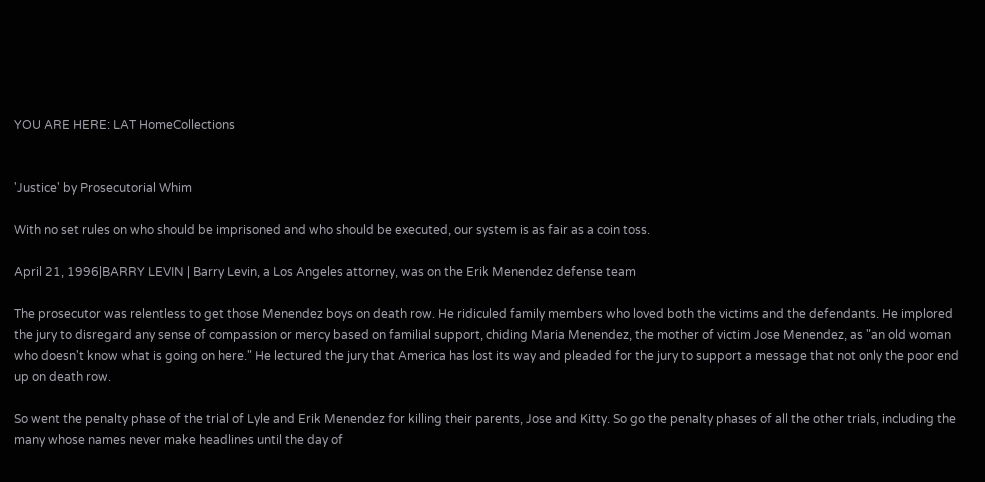YOU ARE HERE: LAT HomeCollections


'Justice' by Prosecutorial Whim

With no set rules on who should be imprisoned and who should be executed, our system is as fair as a coin toss.

April 21, 1996|BARRY LEVIN | Barry Levin, a Los Angeles attorney, was on the Erik Menendez defense team

The prosecutor was relentless to get those Menendez boys on death row. He ridiculed family members who loved both the victims and the defendants. He implored the jury to disregard any sense of compassion or mercy based on familial support, chiding Maria Menendez, the mother of victim Jose Menendez, as "an old woman who doesn't know what is going on here." He lectured the jury that America has lost its way and pleaded for the jury to support a message that not only the poor end up on death row.

So went the penalty phase of the trial of Lyle and Erik Menendez for killing their parents, Jose and Kitty. So go the penalty phases of all the other trials, including the many whose names never make headlines until the day of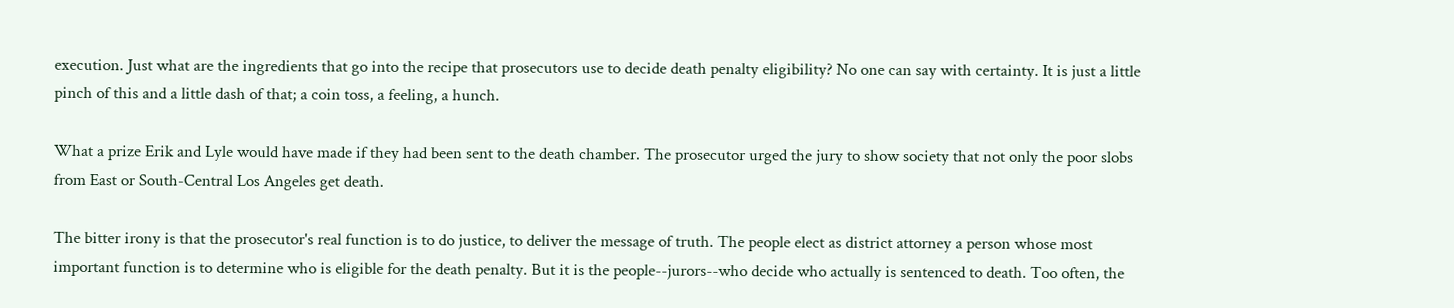execution. Just what are the ingredients that go into the recipe that prosecutors use to decide death penalty eligibility? No one can say with certainty. It is just a little pinch of this and a little dash of that; a coin toss, a feeling, a hunch.

What a prize Erik and Lyle would have made if they had been sent to the death chamber. The prosecutor urged the jury to show society that not only the poor slobs from East or South-Central Los Angeles get death.

The bitter irony is that the prosecutor's real function is to do justice, to deliver the message of truth. The people elect as district attorney a person whose most important function is to determine who is eligible for the death penalty. But it is the people--jurors--who decide who actually is sentenced to death. Too often, the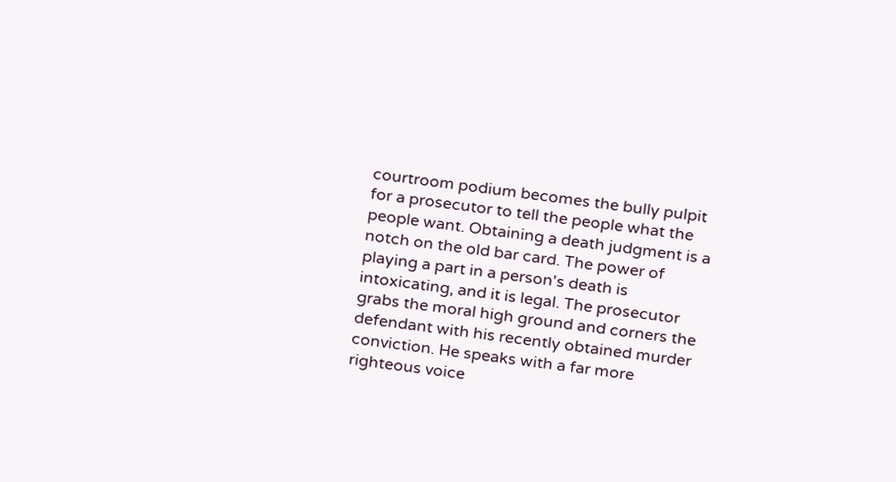courtroom podium becomes the bully pulpit for a prosecutor to tell the people what the people want. Obtaining a death judgment is a notch on the old bar card. The power of playing a part in a person's death is intoxicating, and it is legal. The prosecutor grabs the moral high ground and corners the defendant with his recently obtained murder conviction. He speaks with a far more righteous voice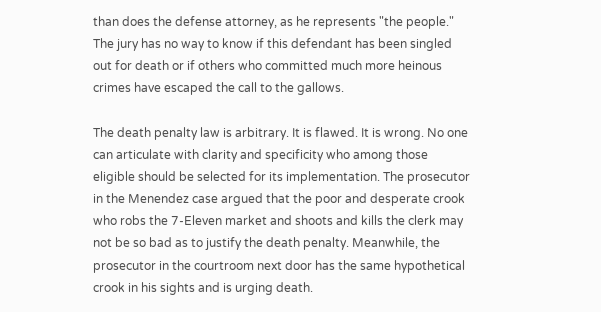than does the defense attorney, as he represents "the people." The jury has no way to know if this defendant has been singled out for death or if others who committed much more heinous crimes have escaped the call to the gallows.

The death penalty law is arbitrary. It is flawed. It is wrong. No one can articulate with clarity and specificity who among those eligible should be selected for its implementation. The prosecutor in the Menendez case argued that the poor and desperate crook who robs the 7-Eleven market and shoots and kills the clerk may not be so bad as to justify the death penalty. Meanwhile, the prosecutor in the courtroom next door has the same hypothetical crook in his sights and is urging death.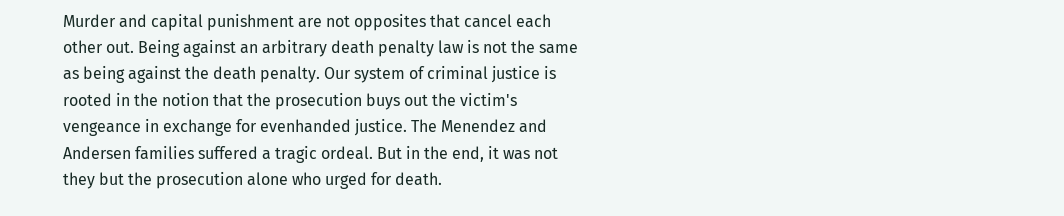Murder and capital punishment are not opposites that cancel each other out. Being against an arbitrary death penalty law is not the same as being against the death penalty. Our system of criminal justice is rooted in the notion that the prosecution buys out the victim's vengeance in exchange for evenhanded justice. The Menendez and Andersen families suffered a tragic ordeal. But in the end, it was not they but the prosecution alone who urged for death.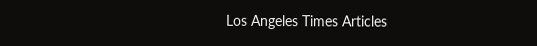Los Angeles Times Articles